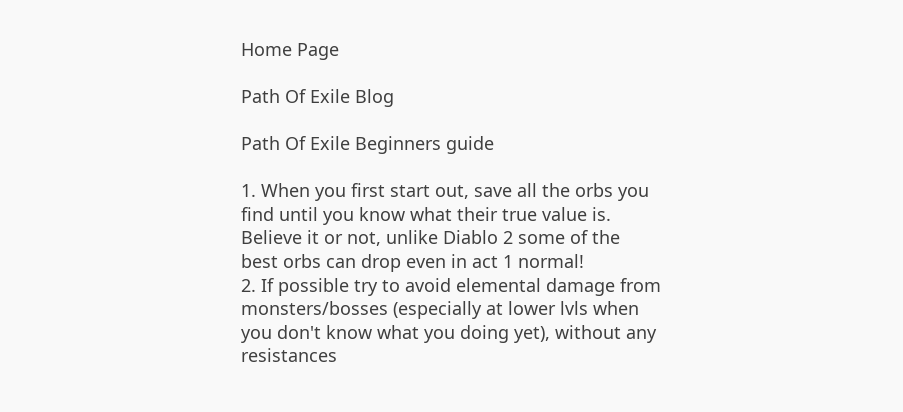Home Page

Path Of Exile Blog

Path Of Exile Beginners guide

1. When you first start out, save all the orbs you find until you know what their true value is. Believe it or not, unlike Diablo 2 some of the best orbs can drop even in act 1 normal!
2. If possible try to avoid elemental damage from monsters/bosses (especially at lower lvls when you don't know what you doing yet), without any resistances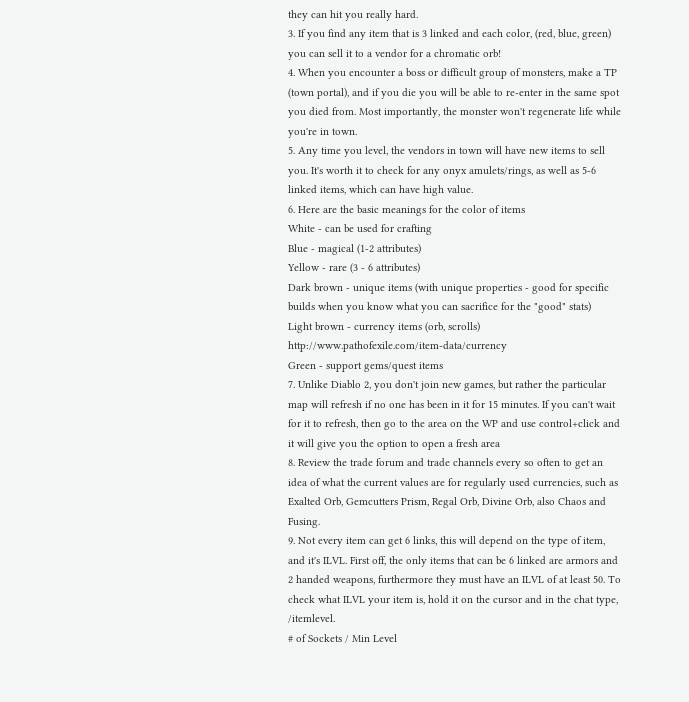they can hit you really hard.
3. If you find any item that is 3 linked and each color, (red, blue, green) you can sell it to a vendor for a chromatic orb!
4. When you encounter a boss or difficult group of monsters, make a TP (town portal), and if you die you will be able to re-enter in the same spot you died from. Most importantly, the monster won't regenerate life while you're in town.
5. Any time you level, the vendors in town will have new items to sell you. It's worth it to check for any onyx amulets/rings, as well as 5-6 linked items, which can have high value.
6. Here are the basic meanings for the color of items
White - can be used for crafting
Blue - magical (1-2 attributes)
Yellow - rare (3 - 6 attributes)
Dark brown - unique items (with unique properties - good for specific builds when you know what you can sacrifice for the "good" stats)
Light brown - currency items (orb, scrolls) http://www.pathofexile.com/item-data/currency
Green - support gems/quest items
7. Unlike Diablo 2, you don't join new games, but rather the particular map will refresh if no one has been in it for 15 minutes. If you can't wait for it to refresh, then go to the area on the WP and use control+click and it will give you the option to open a fresh area
8. Review the trade forum and trade channels every so often to get an idea of what the current values are for regularly used currencies, such as Exalted Orb, Gemcutters Prism, Regal Orb, Divine Orb, also Chaos and Fusing.
9. Not every item can get 6 links, this will depend on the type of item, and it's ILVL. First off, the only items that can be 6 linked are armors and 2 handed weapons, furthermore they must have an ILVL of at least 50. To check what ILVL your item is, hold it on the cursor and in the chat type, /itemlevel.
# of Sockets / Min Level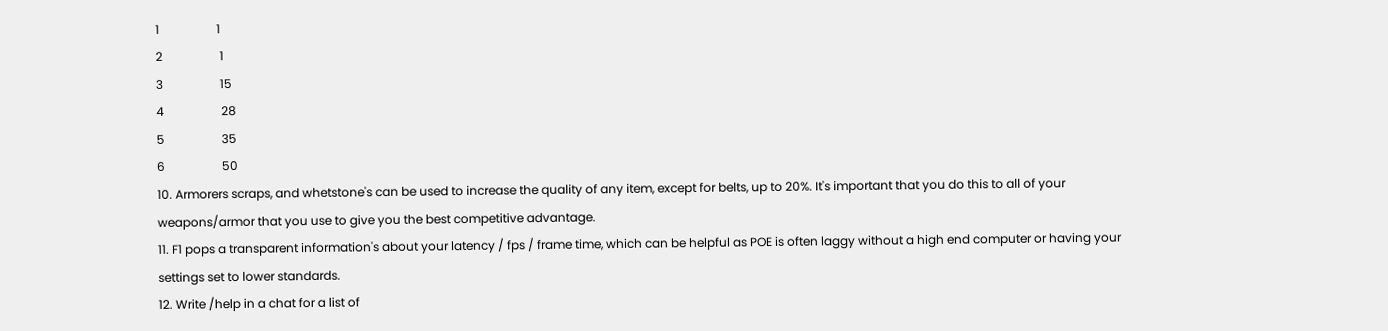1                   1
2                   1
3                   15
4                   28
5                   35
6                   50
10. Armorers scraps, and whetstone's can be used to increase the quality of any item, except for belts, up to 20%. It's important that you do this to all of your weapons/armor that you use to give you the best competitive advantage.
11. F1 pops a transparent information's about your latency / fps / frame time, which can be helpful as POE is often laggy without a high end computer or having your settings set to lower standards.
12. Write /help in a chat for a list of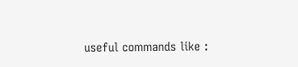useful commands like :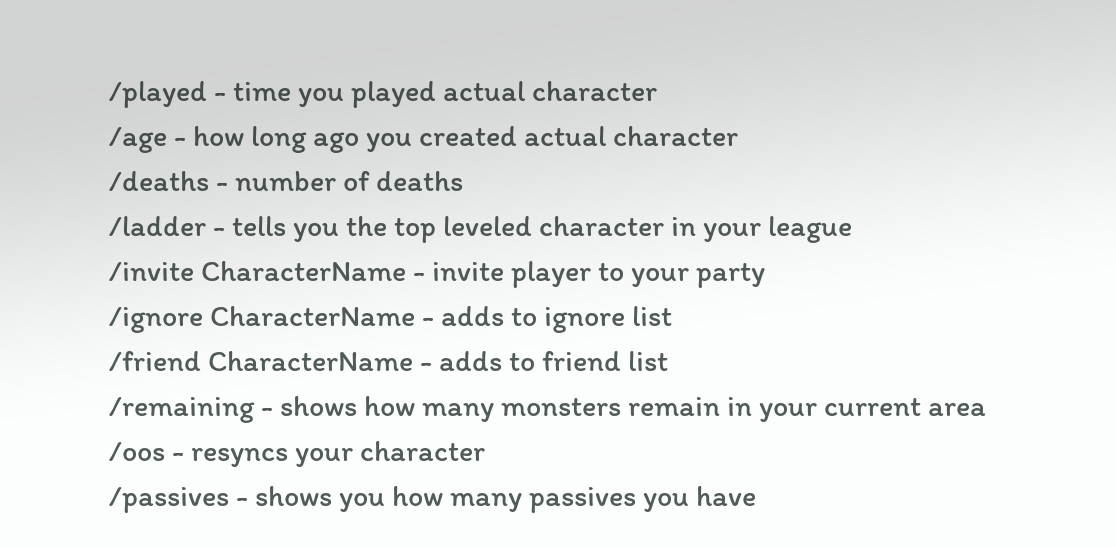/played - time you played actual character
/age - how long ago you created actual character
/deaths - number of deaths
/ladder - tells you the top leveled character in your league
/invite CharacterName - invite player to your party
/ignore CharacterName - adds to ignore list
/friend CharacterName - adds to friend list
/remaining - shows how many monsters remain in your current area
/oos - resyncs your character
/passives - shows you how many passives you have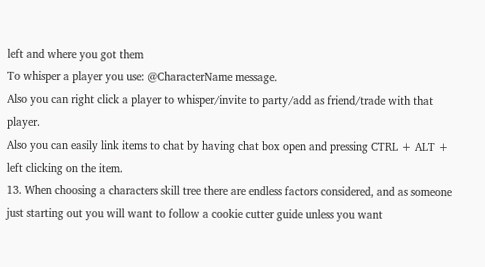left and where you got them
To whisper a player you use: @CharacterName message.
Also you can right click a player to whisper/invite to party/add as friend/trade with that player.
Also you can easily link items to chat by having chat box open and pressing CTRL + ALT + left clicking on the item.
13. When choosing a characters skill tree there are endless factors considered, and as someone just starting out you will want to follow a cookie cutter guide unless you want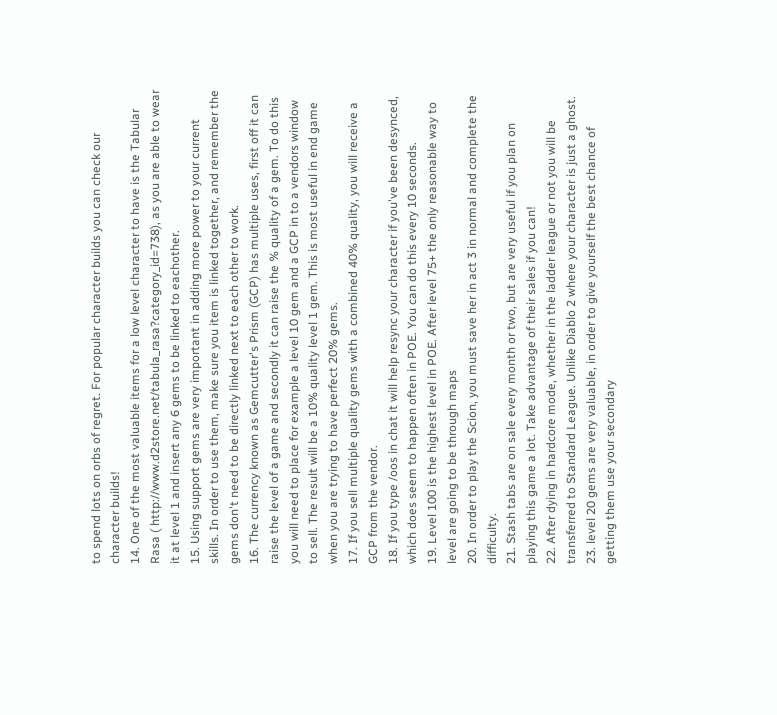to spend lots on orbs of regret. For popular character builds you can check our character builds!
14. One of the most valuable items for a low level character to have is the Tabular Rasa ( http://www.d2store.net/tabula_rasa?category_id=738), as you are able to wear it at level 1 and insert any 6 gems to be linked to eachother.
15. Using support gems are very important in adding more power to your current skills. In order to use them, make sure you item is linked together, and remember the gems don't need to be directly linked next to each other to work.
16. The currency known as Gemcutter's Prism (GCP) has multiple uses, first off it can raise the level of a game and secondly it can raise the % quality of a gem. To do this you will need to place for example a level 10 gem and a GCP in to a vendors window to sell. The result will be a 10% quality level 1 gem. This is most useful in end game when you are trying to have perfect 20% gems.
17. If you sell multiple quality gems with a combined 40% quality, you will receive a GCP from the vendor.
18. If you type /oos in chat it will help resync your character if you've been desynced, which does seem to happen often in POE. You can do this every 10 seconds.
19. Level 100 is the highest level in POE. After level 75+ the only reasonable way to level are going to be through maps
20. In order to play the Scion, you must save her in act 3 in normal and complete the difficulty.
21. Stash tabs are on sale every month or two, but are very useful if you plan on playing this game a lot. Take advantage of their sales if you can!
22. After dying in hardcore mode, whether in the ladder league or not you will be transferred to Standard League. Unlike Diablo 2 where your character is just a ghost.
23. level 20 gems are very valuable, in order to give yourself the best chance of getting them use your secondary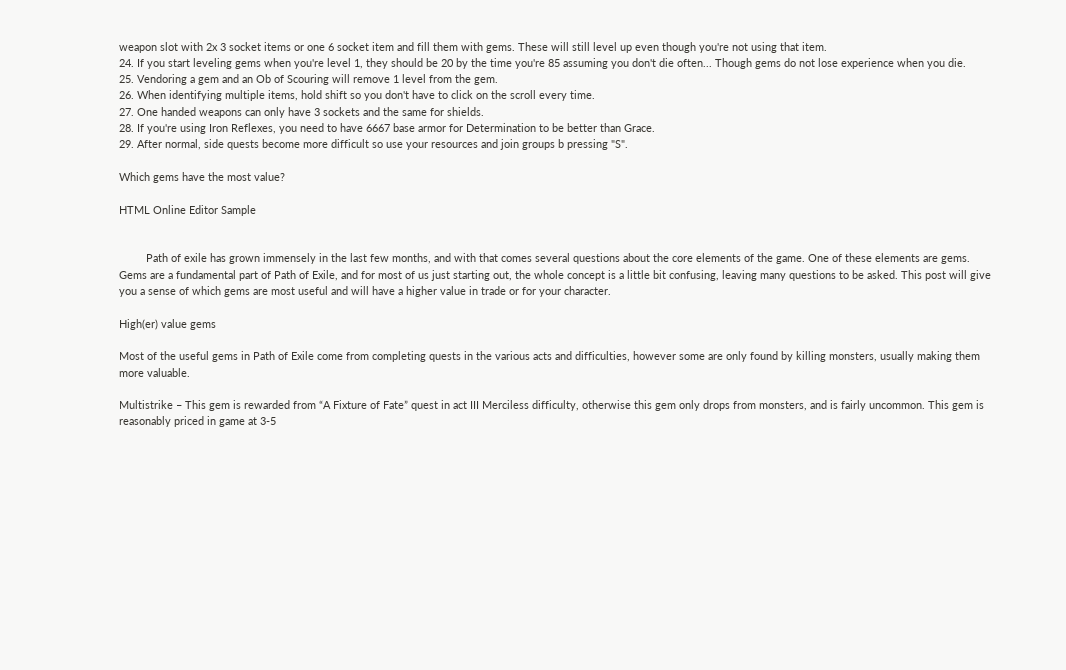weapon slot with 2x 3 socket items or one 6 socket item and fill them with gems. These will still level up even though you're not using that item.
24. If you start leveling gems when you're level 1, they should be 20 by the time you're 85 assuming you don't die often... Though gems do not lose experience when you die.
25. Vendoring a gem and an Ob of Scouring will remove 1 level from the gem.
26. When identifying multiple items, hold shift so you don't have to click on the scroll every time.
27. One handed weapons can only have 3 sockets and the same for shields.
28. If you're using Iron Reflexes, you need to have 6667 base armor for Determination to be better than Grace.
29. After normal, side quests become more difficult so use your resources and join groups b pressing "S".

Which gems have the most value?

HTML Online Editor Sample


         Path of exile has grown immensely in the last few months, and with that comes several questions about the core elements of the game. One of these elements are gems. Gems are a fundamental part of Path of Exile, and for most of us just starting out, the whole concept is a little bit confusing, leaving many questions to be asked. This post will give you a sense of which gems are most useful and will have a higher value in trade or for your character.

High(er) value gems

Most of the useful gems in Path of Exile come from completing quests in the various acts and difficulties, however some are only found by killing monsters, usually making them more valuable.

Multistrike – This gem is rewarded from “A Fixture of Fate” quest in act III Merciless difficulty, otherwise this gem only drops from monsters, and is fairly uncommon. This gem is reasonably priced in game at 3-5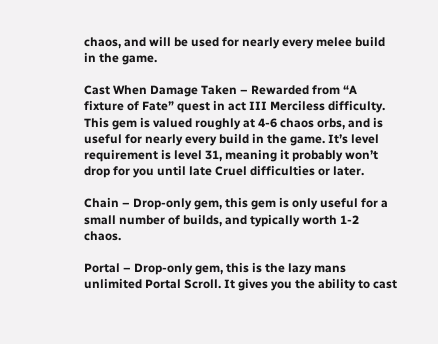chaos, and will be used for nearly every melee build in the game.

Cast When Damage Taken – Rewarded from “A fixture of Fate” quest in act III Merciless difficulty. This gem is valued roughly at 4-6 chaos orbs, and is useful for nearly every build in the game. It’s level requirement is level 31, meaning it probably won’t drop for you until late Cruel difficulties or later.

Chain – Drop-only gem, this gem is only useful for a small number of builds, and typically worth 1-2 chaos.

Portal – Drop-only gem, this is the lazy mans unlimited Portal Scroll. It gives you the ability to cast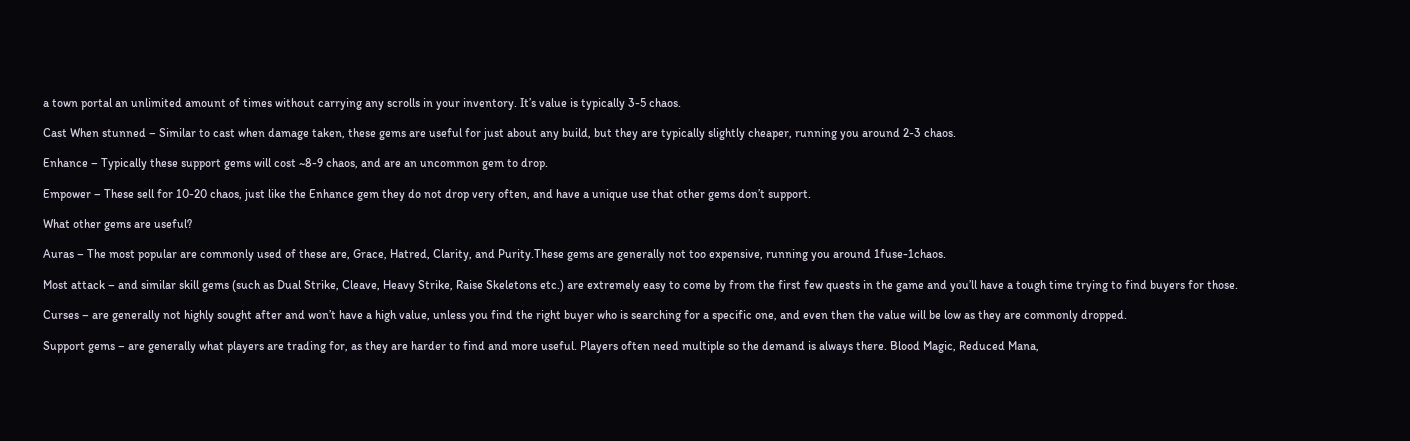a town portal an unlimited amount of times without carrying any scrolls in your inventory. It’s value is typically 3-5 chaos.

Cast When stunned – Similar to cast when damage taken, these gems are useful for just about any build, but they are typically slightly cheaper, running you around 2-3 chaos.

Enhance – Typically these support gems will cost ~8-9 chaos, and are an uncommon gem to drop.

Empower – These sell for 10-20 chaos, just like the Enhance gem they do not drop very often, and have a unique use that other gems don’t support.

What other gems are useful?

Auras – The most popular are commonly used of these are, Grace, Hatred, Clarity, and Purity.These gems are generally not too expensive, running you around 1fuse-1chaos.

Most attack – and similar skill gems (such as Dual Strike, Cleave, Heavy Strike, Raise Skeletons etc.) are extremely easy to come by from the first few quests in the game and you’ll have a tough time trying to find buyers for those.

Curses – are generally not highly sought after and won’t have a high value, unless you find the right buyer who is searching for a specific one, and even then the value will be low as they are commonly dropped.

Support gems – are generally what players are trading for, as they are harder to find and more useful. Players often need multiple so the demand is always there. Blood Magic, Reduced Mana,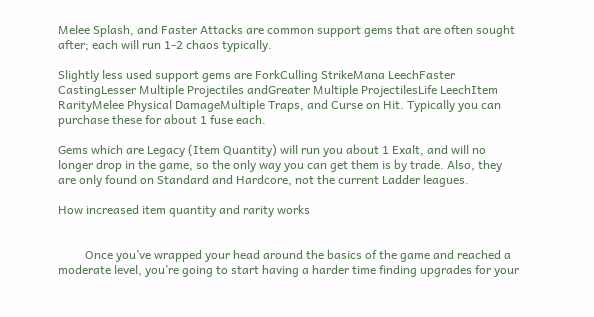Melee Splash, and Faster Attacks are common support gems that are often sought after; each will run 1-2 chaos typically.

Slightly less used support gems are ForkCulling StrikeMana LeechFaster CastingLesser Multiple Projectiles andGreater Multiple ProjectilesLife LeechItem RarityMelee Physical DamageMultiple Traps, and Curse on Hit. Typically you can purchase these for about 1 fuse each.

Gems which are Legacy (Item Quantity) will run you about 1 Exalt, and will no longer drop in the game, so the only way you can get them is by trade. Also, they are only found on Standard and Hardcore, not the current Ladder leagues.

How increased item quantity and rarity works


         Once you’ve wrapped your head around the basics of the game and reached a moderate level, you’re going to start having a harder time finding upgrades for your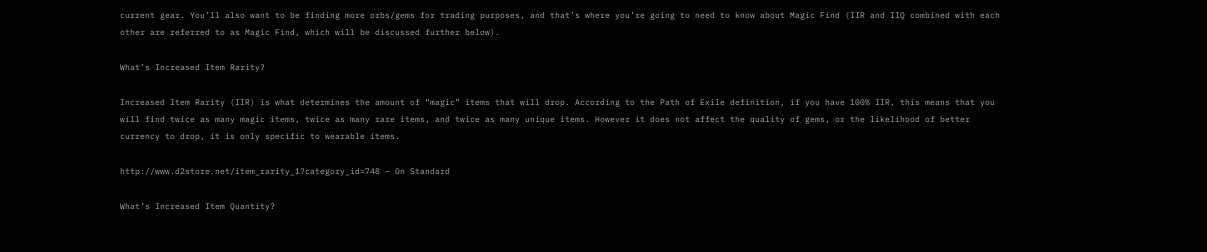current gear. You’ll also want to be finding more orbs/gems for trading purposes, and that’s where you’re going to need to know about Magic Find (IIR and IIQ combined with each other are referred to as Magic Find, which will be discussed further below).

What’s Increased Item Rarity?

Increased Item Rarity (IIR) is what determines the amount of “magic” items that will drop. According to the Path of Exile definition, if you have 100% IIR, this means that you will find twice as many magic items, twice as many rare items, and twice as many unique items. However it does not affect the quality of gems, or the likelihood of better currency to drop, it is only specific to wearable items.

http://www.d2store.net/item_rarity_1?category_id=748 – On Standard

What’s Increased Item Quantity?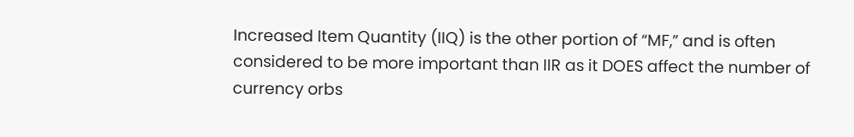Increased Item Quantity (IIQ) is the other portion of “MF,” and is often considered to be more important than IIR as it DOES affect the number of currency orbs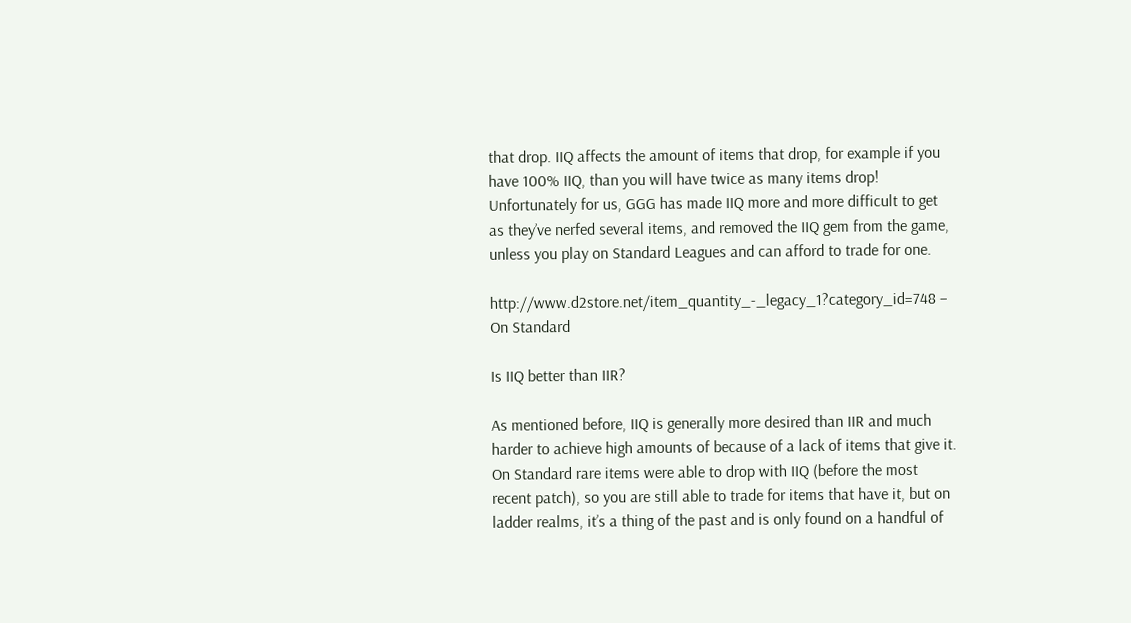that drop. IIQ affects the amount of items that drop, for example if you have 100% IIQ, than you will have twice as many items drop! Unfortunately for us, GGG has made IIQ more and more difficult to get as they’ve nerfed several items, and removed the IIQ gem from the game, unless you play on Standard Leagues and can afford to trade for one.

http://www.d2store.net/item_quantity_-_legacy_1?category_id=748 – On Standard

Is IIQ better than IIR?

As mentioned before, IIQ is generally more desired than IIR and much harder to achieve high amounts of because of a lack of items that give it. On Standard rare items were able to drop with IIQ (before the most recent patch), so you are still able to trade for items that have it, but on ladder realms, it’s a thing of the past and is only found on a handful of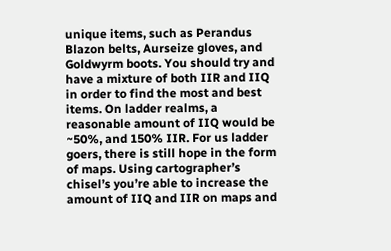unique items, such as Perandus Blazon belts, Aurseize gloves, and Goldwyrm boots. You should try and have a mixture of both IIR and IIQ in order to find the most and best items. On ladder realms, a reasonable amount of IIQ would be ~50%, and 150% IIR. For us ladder goers, there is still hope in the form of maps. Using cartographer’s chisel’s you’re able to increase the amount of IIQ and IIR on maps and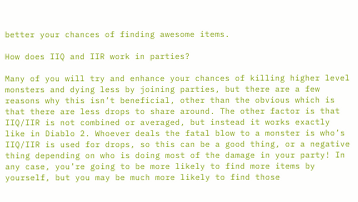better your chances of finding awesome items.

How does IIQ and IIR work in parties?

Many of you will try and enhance your chances of killing higher level monsters and dying less by joining parties, but there are a few reasons why this isn’t beneficial, other than the obvious which is that there are less drops to share around. The other factor is that IIQ/IIR is not combined or averaged, but instead it works exactly like in Diablo 2. Whoever deals the fatal blow to a monster is who’s IIQ/IIR is used for drops, so this can be a good thing, or a negative thing depending on who is doing most of the damage in your party! In any case, you’re going to be more likely to find more items by yourself, but you may be much more likely to find those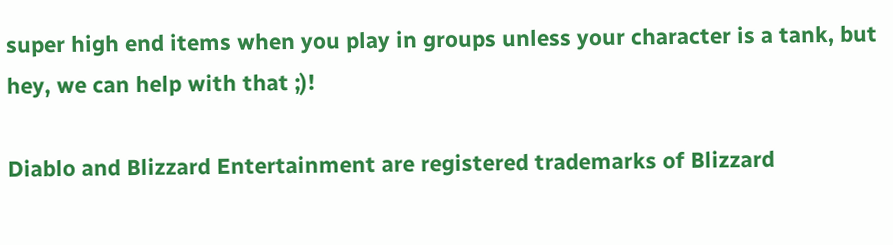super high end items when you play in groups unless your character is a tank, but hey, we can help with that ;)!

Diablo and Blizzard Entertainment are registered trademarks of Blizzard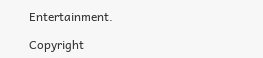Entertainment.

Copyright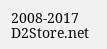2008-2017 D2Store.net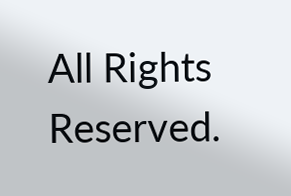All Rights Reserved.